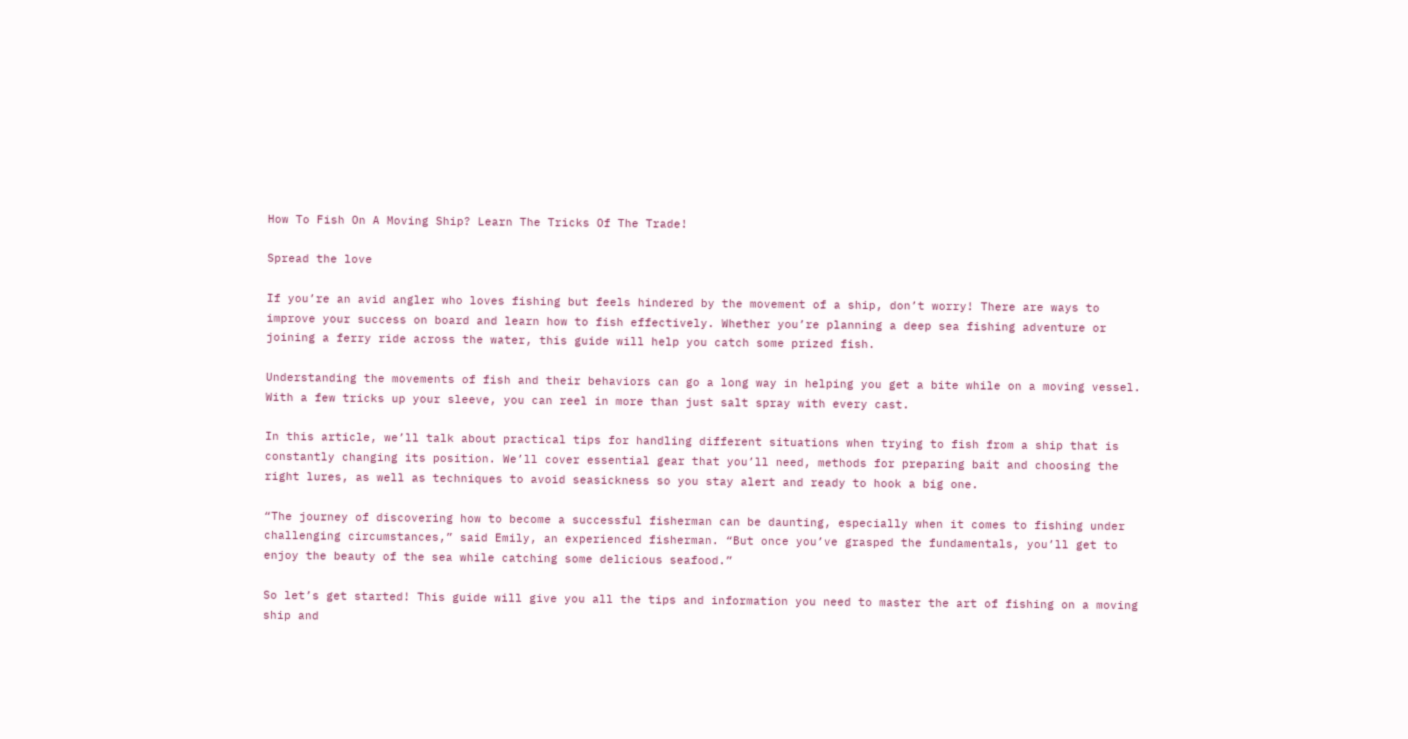How To Fish On A Moving Ship? Learn The Tricks Of The Trade!

Spread the love

If you’re an avid angler who loves fishing but feels hindered by the movement of a ship, don’t worry! There are ways to improve your success on board and learn how to fish effectively. Whether you’re planning a deep sea fishing adventure or joining a ferry ride across the water, this guide will help you catch some prized fish.

Understanding the movements of fish and their behaviors can go a long way in helping you get a bite while on a moving vessel. With a few tricks up your sleeve, you can reel in more than just salt spray with every cast.

In this article, we’ll talk about practical tips for handling different situations when trying to fish from a ship that is constantly changing its position. We’ll cover essential gear that you’ll need, methods for preparing bait and choosing the right lures, as well as techniques to avoid seasickness so you stay alert and ready to hook a big one.

“The journey of discovering how to become a successful fisherman can be daunting, especially when it comes to fishing under challenging circumstances,” said Emily, an experienced fisherman. “But once you’ve grasped the fundamentals, you’ll get to enjoy the beauty of the sea while catching some delicious seafood.”

So let’s get started! This guide will give you all the tips and information you need to master the art of fishing on a moving ship and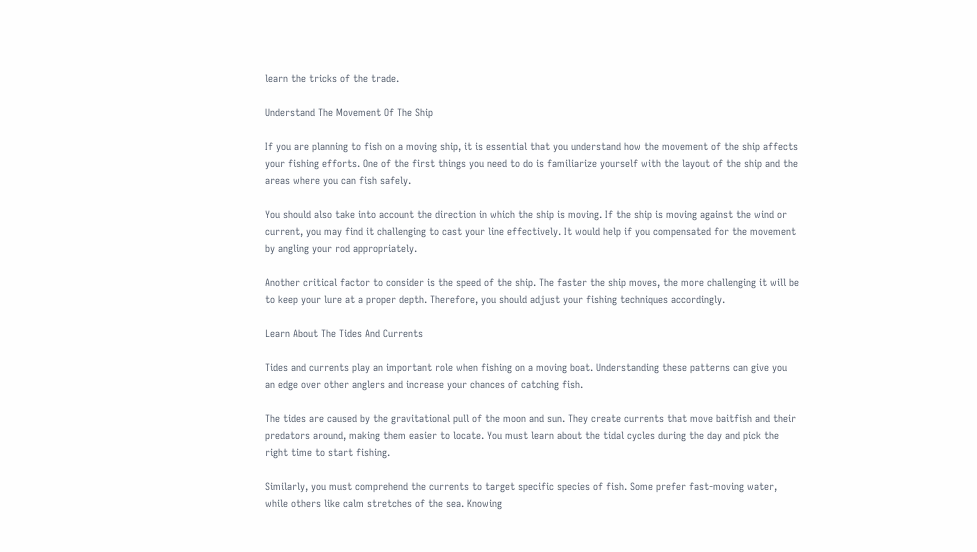learn the tricks of the trade.

Understand The Movement Of The Ship

If you are planning to fish on a moving ship, it is essential that you understand how the movement of the ship affects your fishing efforts. One of the first things you need to do is familiarize yourself with the layout of the ship and the areas where you can fish safely.

You should also take into account the direction in which the ship is moving. If the ship is moving against the wind or current, you may find it challenging to cast your line effectively. It would help if you compensated for the movement by angling your rod appropriately.

Another critical factor to consider is the speed of the ship. The faster the ship moves, the more challenging it will be to keep your lure at a proper depth. Therefore, you should adjust your fishing techniques accordingly.

Learn About The Tides And Currents

Tides and currents play an important role when fishing on a moving boat. Understanding these patterns can give you an edge over other anglers and increase your chances of catching fish.

The tides are caused by the gravitational pull of the moon and sun. They create currents that move baitfish and their predators around, making them easier to locate. You must learn about the tidal cycles during the day and pick the right time to start fishing.

Similarly, you must comprehend the currents to target specific species of fish. Some prefer fast-moving water, while others like calm stretches of the sea. Knowing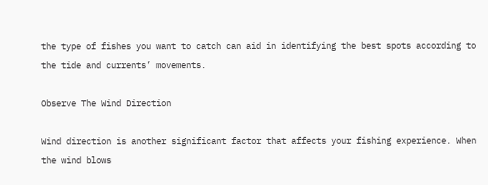the type of fishes you want to catch can aid in identifying the best spots according to the tide and currents’ movements.

Observe The Wind Direction

Wind direction is another significant factor that affects your fishing experience. When the wind blows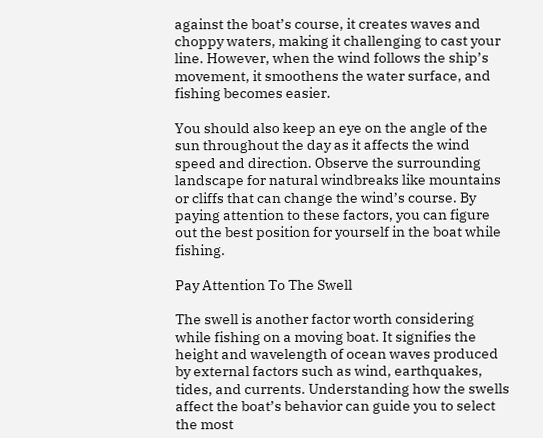against the boat’s course, it creates waves and choppy waters, making it challenging to cast your line. However, when the wind follows the ship’s movement, it smoothens the water surface, and fishing becomes easier.

You should also keep an eye on the angle of the sun throughout the day as it affects the wind speed and direction. Observe the surrounding landscape for natural windbreaks like mountains or cliffs that can change the wind’s course. By paying attention to these factors, you can figure out the best position for yourself in the boat while fishing.

Pay Attention To The Swell

The swell is another factor worth considering while fishing on a moving boat. It signifies the height and wavelength of ocean waves produced by external factors such as wind, earthquakes, tides, and currents. Understanding how the swells affect the boat’s behavior can guide you to select the most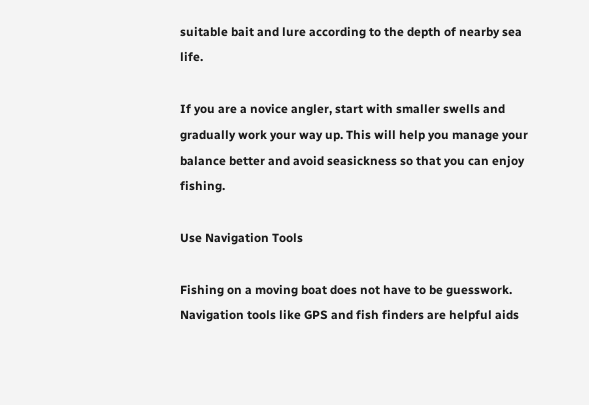suitable bait and lure according to the depth of nearby sea life.

If you are a novice angler, start with smaller swells and gradually work your way up. This will help you manage your balance better and avoid seasickness so that you can enjoy fishing.

Use Navigation Tools

Fishing on a moving boat does not have to be guesswork. Navigation tools like GPS and fish finders are helpful aids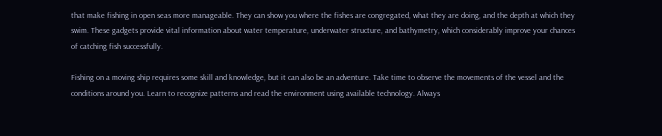that make fishing in open seas more manageable. They can show you where the fishes are congregated, what they are doing, and the depth at which they swim. These gadgets provide vital information about water temperature, underwater structure, and bathymetry, which considerably improve your chances of catching fish successfully.

Fishing on a moving ship requires some skill and knowledge, but it can also be an adventure. Take time to observe the movements of the vessel and the conditions around you. Learn to recognize patterns and read the environment using available technology. Always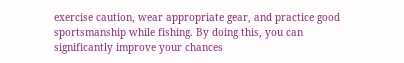exercise caution, wear appropriate gear, and practice good sportsmanship while fishing. By doing this, you can significantly improve your chances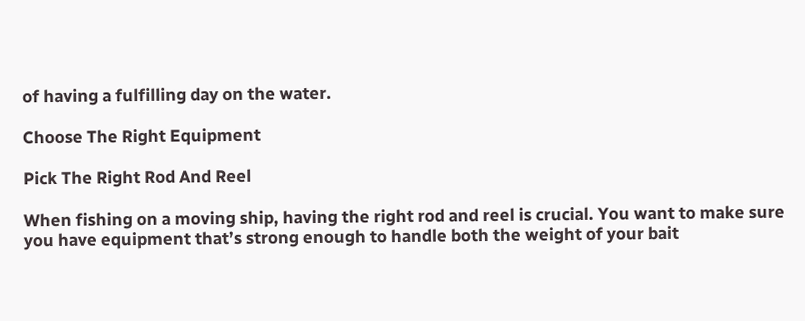of having a fulfilling day on the water.

Choose The Right Equipment

Pick The Right Rod And Reel

When fishing on a moving ship, having the right rod and reel is crucial. You want to make sure you have equipment that’s strong enough to handle both the weight of your bait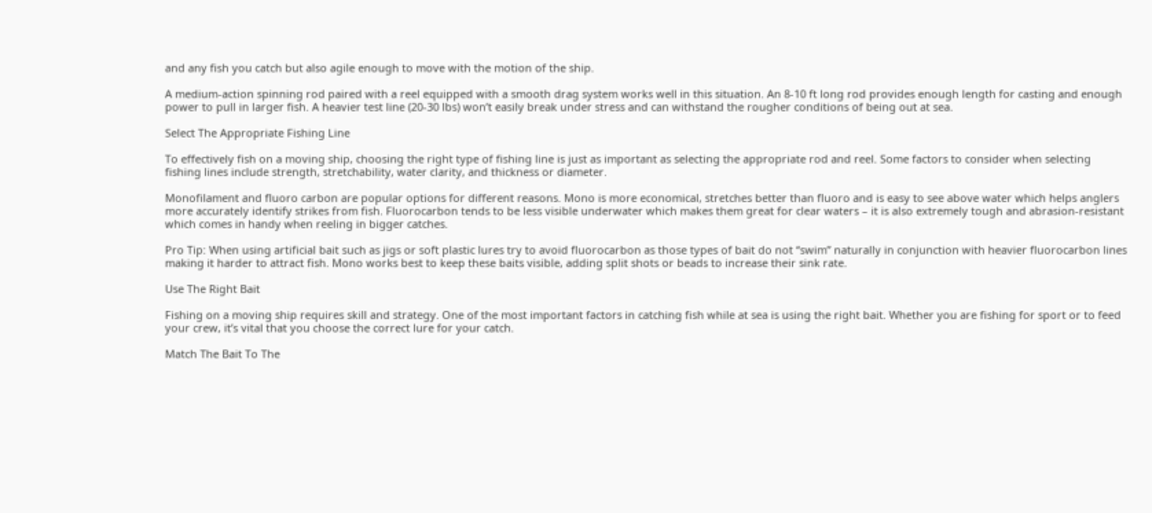and any fish you catch but also agile enough to move with the motion of the ship.

A medium-action spinning rod paired with a reel equipped with a smooth drag system works well in this situation. An 8-10 ft long rod provides enough length for casting and enough power to pull in larger fish. A heavier test line (20-30 lbs) won’t easily break under stress and can withstand the rougher conditions of being out at sea.

Select The Appropriate Fishing Line

To effectively fish on a moving ship, choosing the right type of fishing line is just as important as selecting the appropriate rod and reel. Some factors to consider when selecting fishing lines include strength, stretchability, water clarity, and thickness or diameter.

Monofilament and fluoro carbon are popular options for different reasons. Mono is more economical, stretches better than fluoro and is easy to see above water which helps anglers more accurately identify strikes from fish. Fluorocarbon tends to be less visible underwater which makes them great for clear waters – it is also extremely tough and abrasion-resistant which comes in handy when reeling in bigger catches.

Pro Tip: When using artificial bait such as jigs or soft plastic lures try to avoid fluorocarbon as those types of bait do not “swim” naturally in conjunction with heavier fluorocarbon lines making it harder to attract fish. Mono works best to keep these baits visible, adding split shots or beads to increase their sink rate.

Use The Right Bait

Fishing on a moving ship requires skill and strategy. One of the most important factors in catching fish while at sea is using the right bait. Whether you are fishing for sport or to feed your crew, it’s vital that you choose the correct lure for your catch.

Match The Bait To The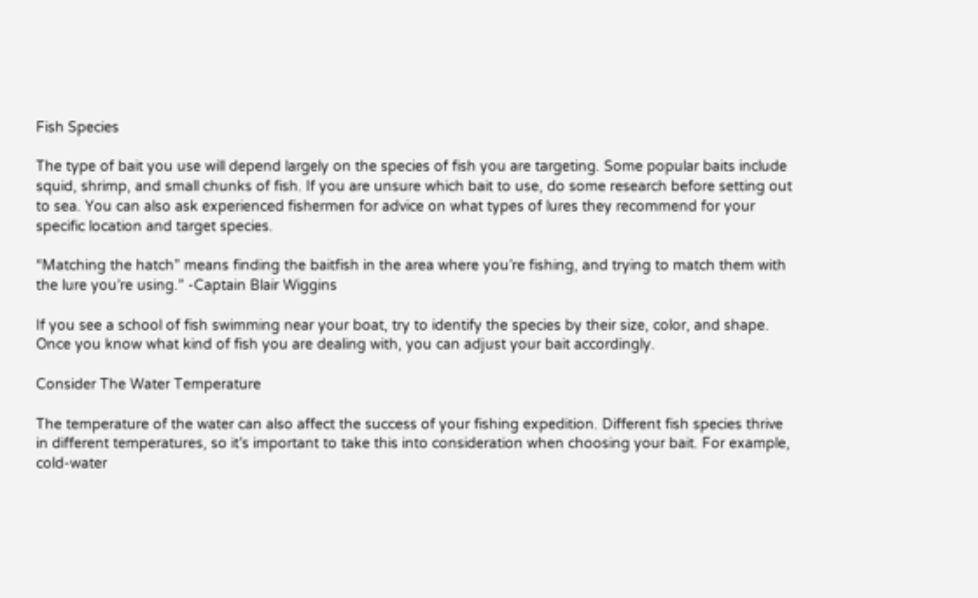Fish Species

The type of bait you use will depend largely on the species of fish you are targeting. Some popular baits include squid, shrimp, and small chunks of fish. If you are unsure which bait to use, do some research before setting out to sea. You can also ask experienced fishermen for advice on what types of lures they recommend for your specific location and target species.

“Matching the hatch” means finding the baitfish in the area where you’re fishing, and trying to match them with the lure you’re using.” -Captain Blair Wiggins

If you see a school of fish swimming near your boat, try to identify the species by their size, color, and shape. Once you know what kind of fish you are dealing with, you can adjust your bait accordingly.

Consider The Water Temperature

The temperature of the water can also affect the success of your fishing expedition. Different fish species thrive in different temperatures, so it’s important to take this into consideration when choosing your bait. For example, cold-water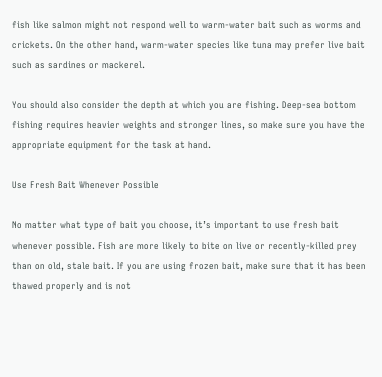fish like salmon might not respond well to warm-water bait such as worms and crickets. On the other hand, warm-water species like tuna may prefer live bait such as sardines or mackerel.

You should also consider the depth at which you are fishing. Deep-sea bottom fishing requires heavier weights and stronger lines, so make sure you have the appropriate equipment for the task at hand.

Use Fresh Bait Whenever Possible

No matter what type of bait you choose, it’s important to use fresh bait whenever possible. Fish are more likely to bite on live or recently-killed prey than on old, stale bait. If you are using frozen bait, make sure that it has been thawed properly and is not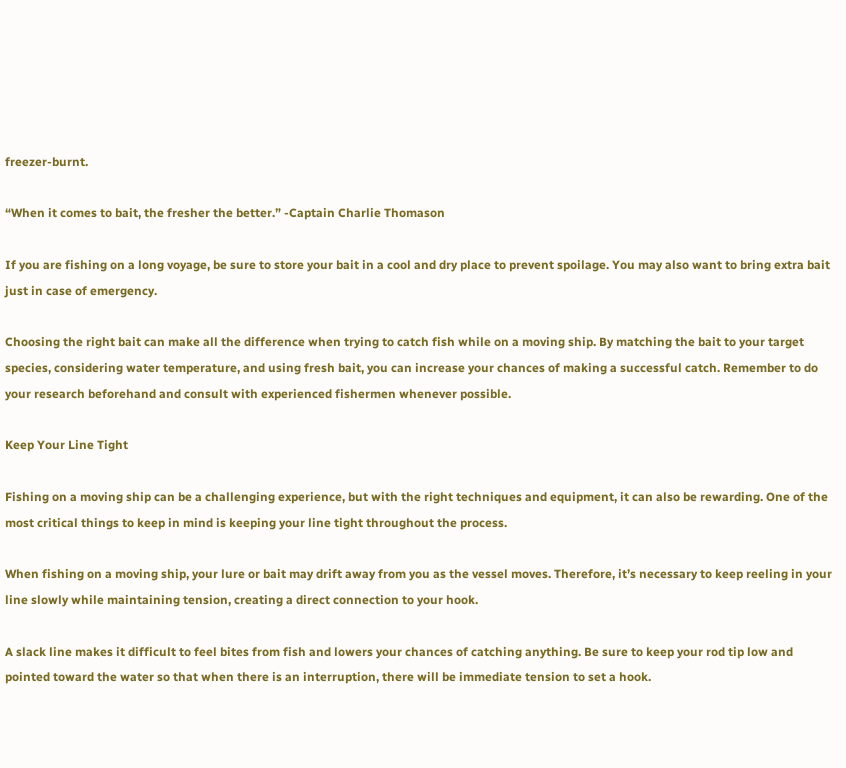freezer-burnt.

“When it comes to bait, the fresher the better.” -Captain Charlie Thomason

If you are fishing on a long voyage, be sure to store your bait in a cool and dry place to prevent spoilage. You may also want to bring extra bait just in case of emergency.

Choosing the right bait can make all the difference when trying to catch fish while on a moving ship. By matching the bait to your target species, considering water temperature, and using fresh bait, you can increase your chances of making a successful catch. Remember to do your research beforehand and consult with experienced fishermen whenever possible.

Keep Your Line Tight

Fishing on a moving ship can be a challenging experience, but with the right techniques and equipment, it can also be rewarding. One of the most critical things to keep in mind is keeping your line tight throughout the process.

When fishing on a moving ship, your lure or bait may drift away from you as the vessel moves. Therefore, it’s necessary to keep reeling in your line slowly while maintaining tension, creating a direct connection to your hook.

A slack line makes it difficult to feel bites from fish and lowers your chances of catching anything. Be sure to keep your rod tip low and pointed toward the water so that when there is an interruption, there will be immediate tension to set a hook.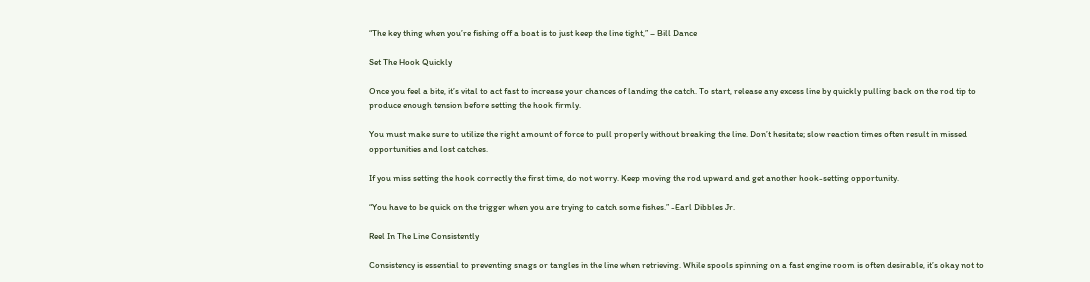“The key thing when you’re fishing off a boat is to just keep the line tight,” – Bill Dance

Set The Hook Quickly

Once you feel a bite, it’s vital to act fast to increase your chances of landing the catch. To start, release any excess line by quickly pulling back on the rod tip to produce enough tension before setting the hook firmly.

You must make sure to utilize the right amount of force to pull properly without breaking the line. Don’t hesitate; slow reaction times often result in missed opportunities and lost catches.

If you miss setting the hook correctly the first time, do not worry. Keep moving the rod upward and get another hook-setting opportunity.

“You have to be quick on the trigger when you are trying to catch some fishes.” -Earl Dibbles Jr.

Reel In The Line Consistently

Consistency is essential to preventing snags or tangles in the line when retrieving. While spools spinning on a fast engine room is often desirable, it’s okay not to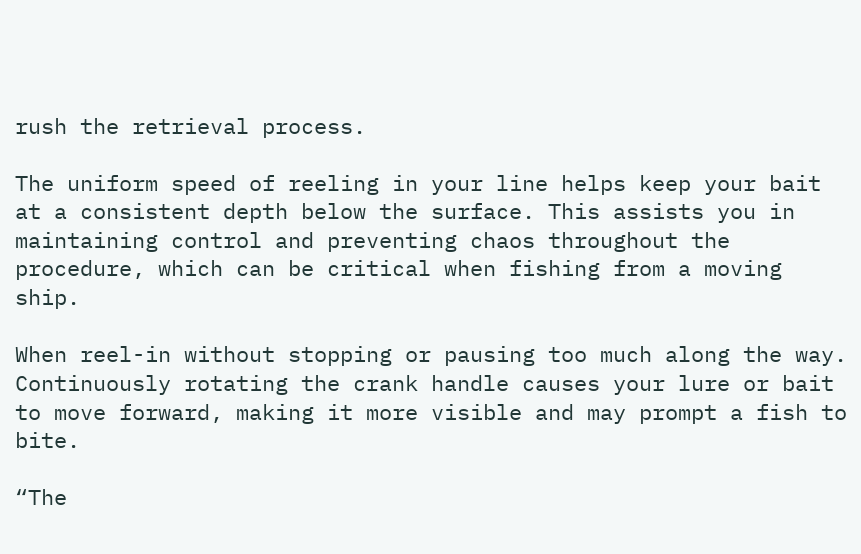rush the retrieval process.

The uniform speed of reeling in your line helps keep your bait at a consistent depth below the surface. This assists you in maintaining control and preventing chaos throughout the procedure, which can be critical when fishing from a moving ship.

When reel-in without stopping or pausing too much along the way. Continuously rotating the crank handle causes your lure or bait to move forward, making it more visible and may prompt a fish to bite.

“The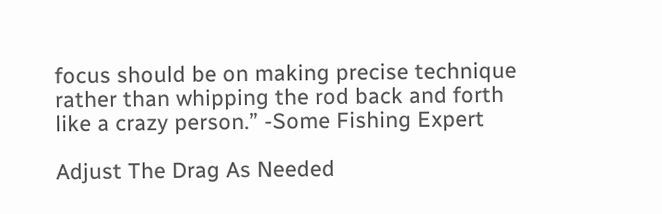focus should be on making precise technique rather than whipping the rod back and forth like a crazy person.” -Some Fishing Expert

Adjust The Drag As Needed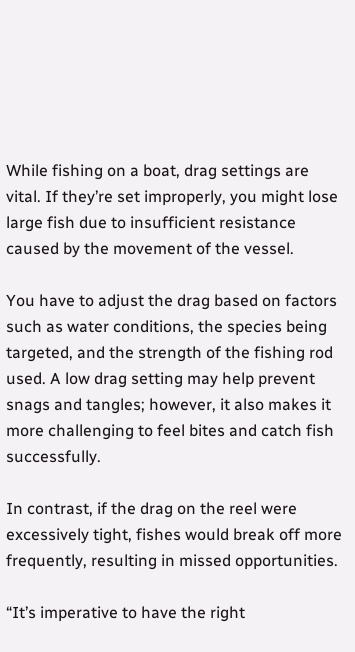While fishing on a boat, drag settings are vital. If they’re set improperly, you might lose large fish due to insufficient resistance caused by the movement of the vessel.

You have to adjust the drag based on factors such as water conditions, the species being targeted, and the strength of the fishing rod used. A low drag setting may help prevent snags and tangles; however, it also makes it more challenging to feel bites and catch fish successfully.

In contrast, if the drag on the reel were excessively tight, fishes would break off more frequently, resulting in missed opportunities.

“It’s imperative to have the right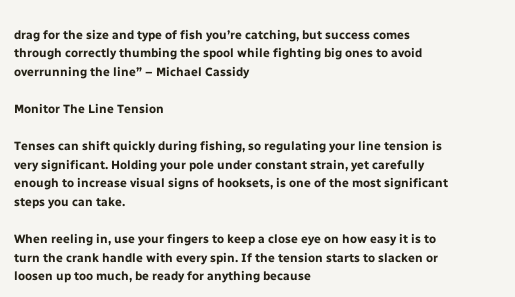drag for the size and type of fish you’re catching, but success comes through correctly thumbing the spool while fighting big ones to avoid overrunning the line” – Michael Cassidy

Monitor The Line Tension

Tenses can shift quickly during fishing, so regulating your line tension is very significant. Holding your pole under constant strain, yet carefully enough to increase visual signs of hooksets, is one of the most significant steps you can take.

When reeling in, use your fingers to keep a close eye on how easy it is to turn the crank handle with every spin. If the tension starts to slacken or loosen up too much, be ready for anything because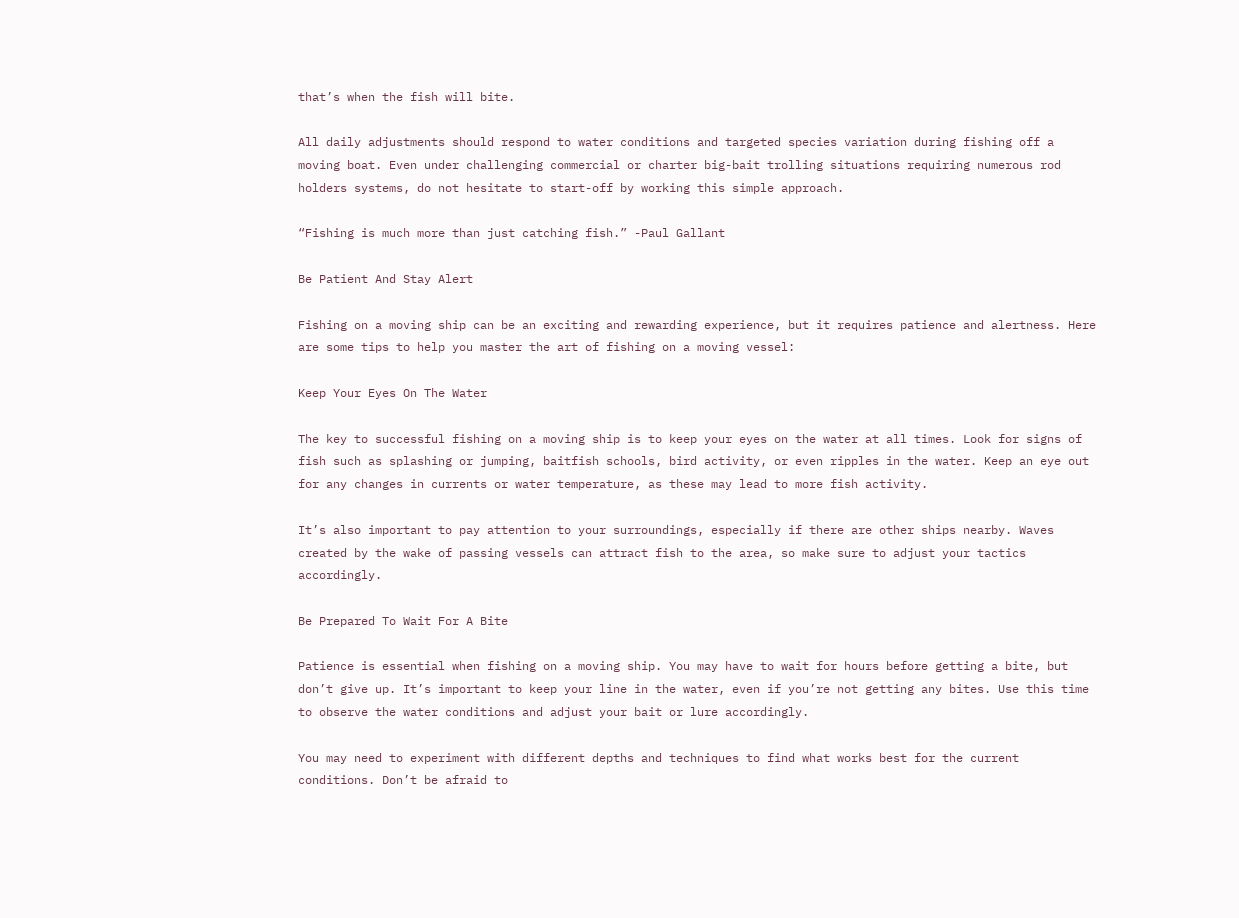that’s when the fish will bite.

All daily adjustments should respond to water conditions and targeted species variation during fishing off a moving boat. Even under challenging commercial or charter big-bait trolling situations requiring numerous rod holders systems, do not hesitate to start-off by working this simple approach.

“Fishing is much more than just catching fish.” -Paul Gallant

Be Patient And Stay Alert

Fishing on a moving ship can be an exciting and rewarding experience, but it requires patience and alertness. Here are some tips to help you master the art of fishing on a moving vessel:

Keep Your Eyes On The Water

The key to successful fishing on a moving ship is to keep your eyes on the water at all times. Look for signs of fish such as splashing or jumping, baitfish schools, bird activity, or even ripples in the water. Keep an eye out for any changes in currents or water temperature, as these may lead to more fish activity.

It’s also important to pay attention to your surroundings, especially if there are other ships nearby. Waves created by the wake of passing vessels can attract fish to the area, so make sure to adjust your tactics accordingly.

Be Prepared To Wait For A Bite

Patience is essential when fishing on a moving ship. You may have to wait for hours before getting a bite, but don’t give up. It’s important to keep your line in the water, even if you’re not getting any bites. Use this time to observe the water conditions and adjust your bait or lure accordingly.

You may need to experiment with different depths and techniques to find what works best for the current conditions. Don’t be afraid to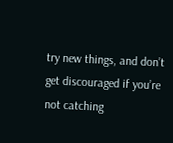try new things, and don’t get discouraged if you’re not catching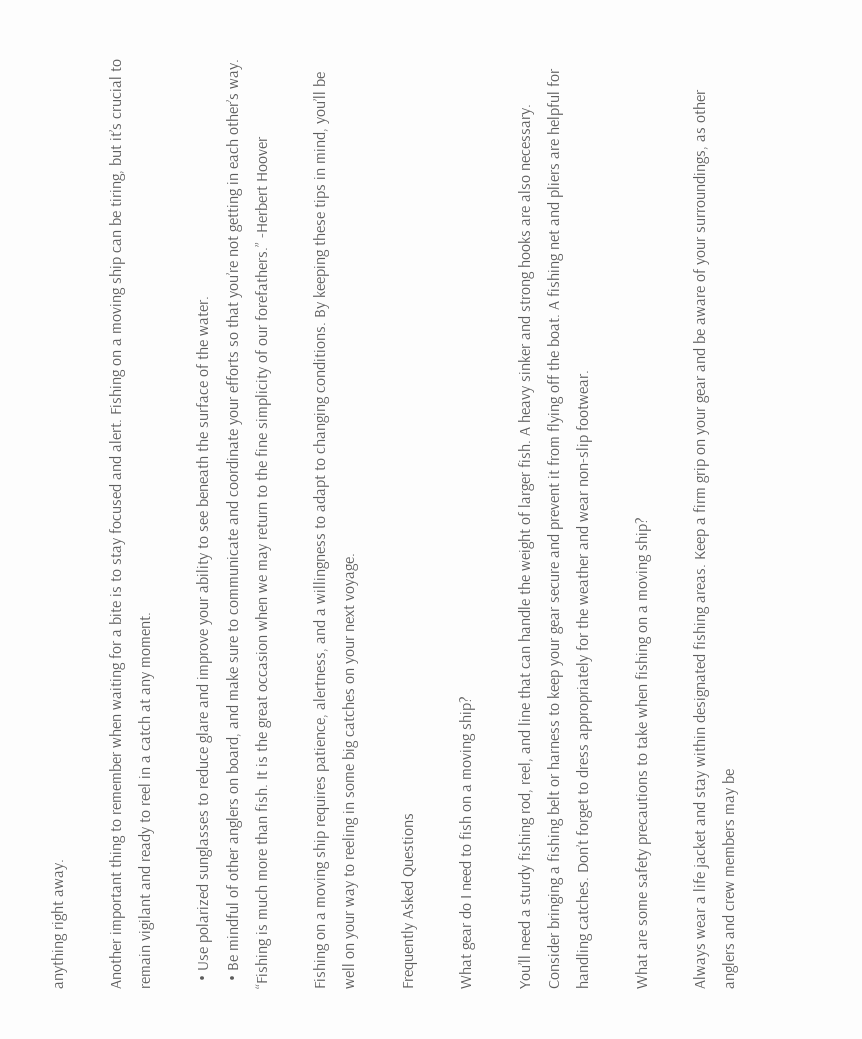anything right away.

Another important thing to remember when waiting for a bite is to stay focused and alert. Fishing on a moving ship can be tiring, but it’s crucial to remain vigilant and ready to reel in a catch at any moment.

  • Use polarized sunglasses to reduce glare and improve your ability to see beneath the surface of the water.
  • Be mindful of other anglers on board, and make sure to communicate and coordinate your efforts so that you’re not getting in each other’s way.
“Fishing is much more than fish. It is the great occasion when we may return to the fine simplicity of our forefathers.” -Herbert Hoover

Fishing on a moving ship requires patience, alertness, and a willingness to adapt to changing conditions. By keeping these tips in mind, you’ll be well on your way to reeling in some big catches on your next voyage.

Frequently Asked Questions

What gear do I need to fish on a moving ship?

You’ll need a sturdy fishing rod, reel, and line that can handle the weight of larger fish. A heavy sinker and strong hooks are also necessary. Consider bringing a fishing belt or harness to keep your gear secure and prevent it from flying off the boat. A fishing net and pliers are helpful for handling catches. Don’t forget to dress appropriately for the weather and wear non-slip footwear.

What are some safety precautions to take when fishing on a moving ship?

Always wear a life jacket and stay within designated fishing areas. Keep a firm grip on your gear and be aware of your surroundings, as other anglers and crew members may be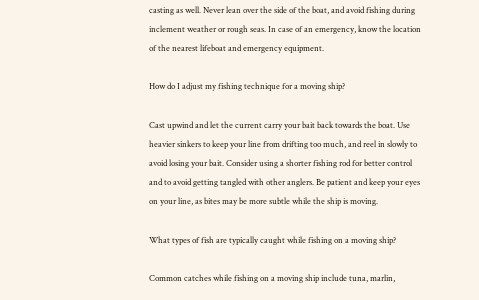casting as well. Never lean over the side of the boat, and avoid fishing during inclement weather or rough seas. In case of an emergency, know the location of the nearest lifeboat and emergency equipment.

How do I adjust my fishing technique for a moving ship?

Cast upwind and let the current carry your bait back towards the boat. Use heavier sinkers to keep your line from drifting too much, and reel in slowly to avoid losing your bait. Consider using a shorter fishing rod for better control and to avoid getting tangled with other anglers. Be patient and keep your eyes on your line, as bites may be more subtle while the ship is moving.

What types of fish are typically caught while fishing on a moving ship?

Common catches while fishing on a moving ship include tuna, marlin,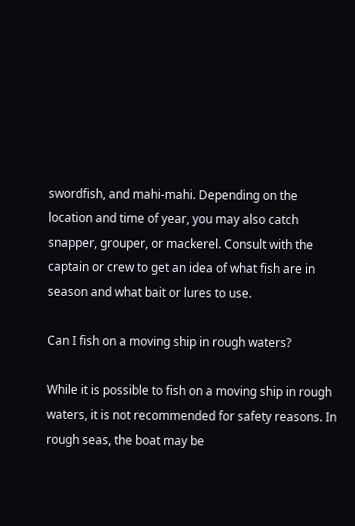swordfish, and mahi-mahi. Depending on the location and time of year, you may also catch snapper, grouper, or mackerel. Consult with the captain or crew to get an idea of what fish are in season and what bait or lures to use.

Can I fish on a moving ship in rough waters?

While it is possible to fish on a moving ship in rough waters, it is not recommended for safety reasons. In rough seas, the boat may be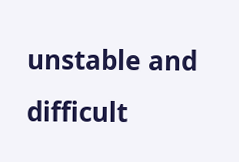unstable and difficult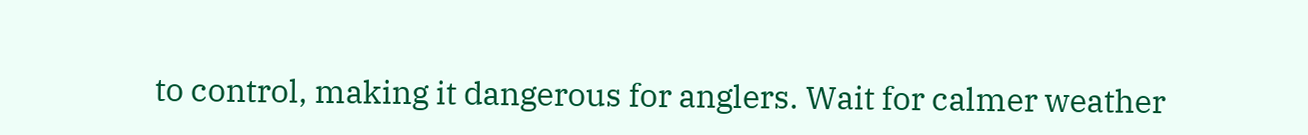to control, making it dangerous for anglers. Wait for calmer weather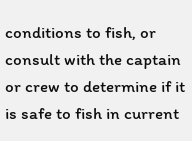conditions to fish, or consult with the captain or crew to determine if it is safe to fish in current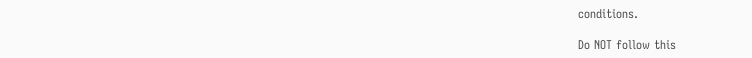conditions.

Do NOT follow this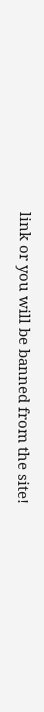link or you will be banned from the site!